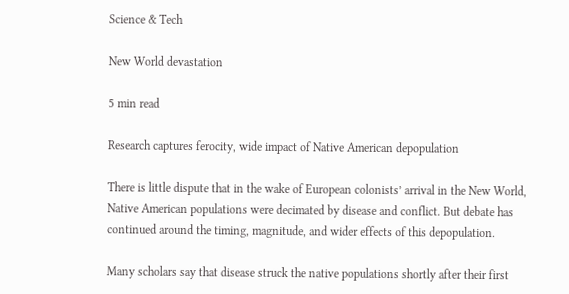Science & Tech

New World devastation

5 min read

Research captures ferocity, wide impact of Native American depopulation

There is little dispute that in the wake of European colonists’ arrival in the New World, Native American populations were decimated by disease and conflict. But debate has continued around the timing, magnitude, and wider effects of this depopulation.

Many scholars say that disease struck the native populations shortly after their first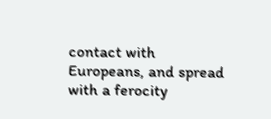contact with Europeans, and spread with a ferocity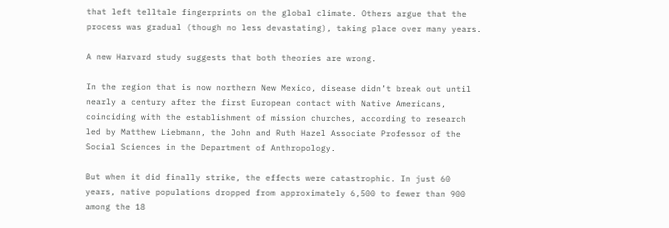that left telltale fingerprints on the global climate. Others argue that the process was gradual (though no less devastating), taking place over many years.

A new Harvard study suggests that both theories are wrong.

In the region that is now northern New Mexico, disease didn’t break out until nearly a century after the first European contact with Native Americans, coinciding with the establishment of mission churches, according to research led by Matthew Liebmann, the John and Ruth Hazel Associate Professor of the Social Sciences in the Department of Anthropology.

But when it did finally strike, the effects were catastrophic. In just 60 years, native populations dropped from approximately 6,500 to fewer than 900 among the 18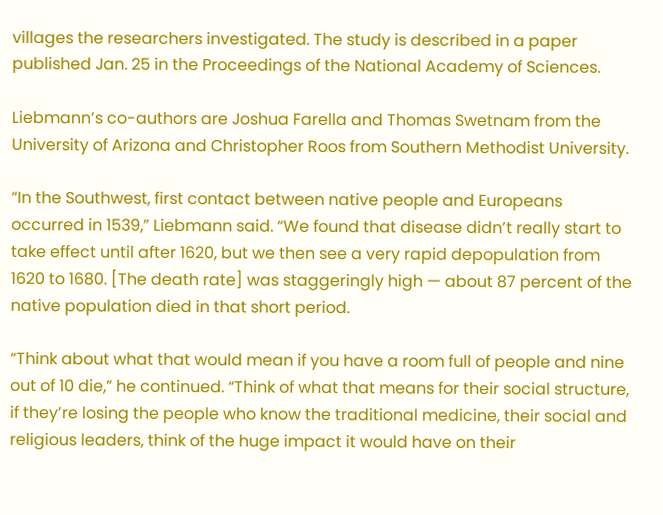villages the researchers investigated. The study is described in a paper published Jan. 25 in the Proceedings of the National Academy of Sciences.

Liebmann’s co-authors are Joshua Farella and Thomas Swetnam from the University of Arizona and Christopher Roos from Southern Methodist University.

“In the Southwest, first contact between native people and Europeans occurred in 1539,” Liebmann said. “We found that disease didn’t really start to take effect until after 1620, but we then see a very rapid depopulation from 1620 to 1680. [The death rate] was staggeringly high — about 87 percent of the native population died in that short period.

“Think about what that would mean if you have a room full of people and nine out of 10 die,” he continued. “Think of what that means for their social structure, if they’re losing the people who know the traditional medicine, their social and religious leaders, think of the huge impact it would have on their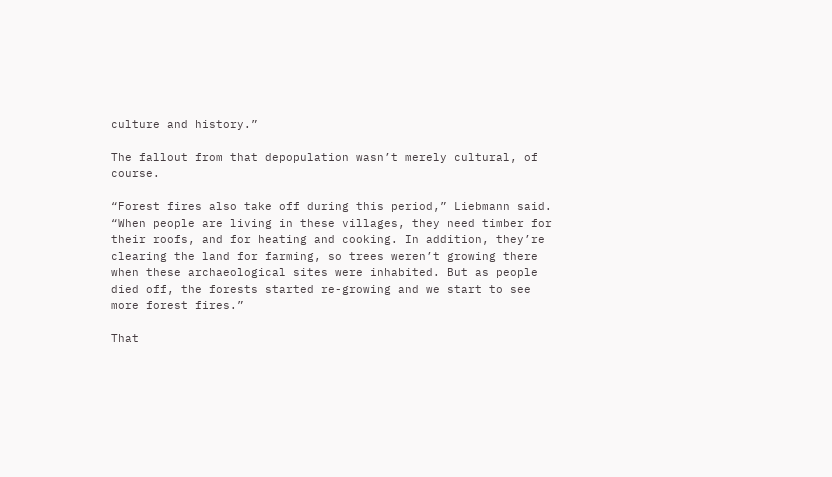culture and history.”

The fallout from that depopulation wasn’t merely cultural, of course.

“Forest fires also take off during this period,” Liebmann said. “When people are living in these villages, they need timber for their roofs, and for heating and cooking. In addition, they’re clearing the land for farming, so trees weren’t growing there when these archaeological sites were inhabited. But as people died off, the forests started re-growing and we start to see more forest fires.”

That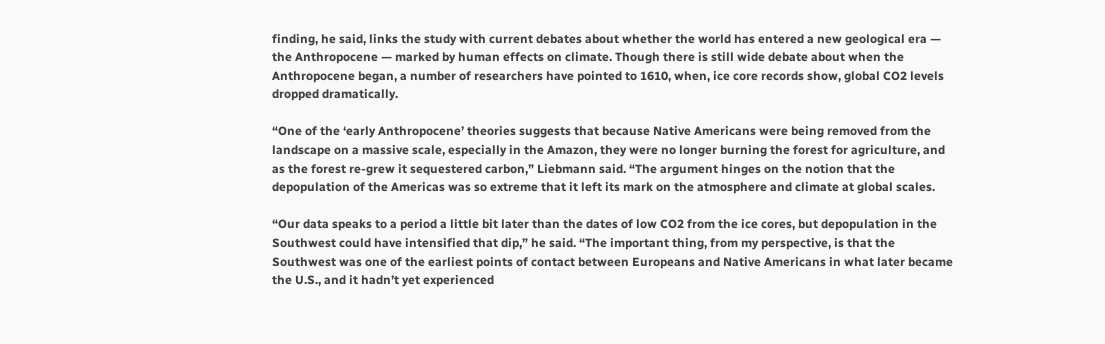finding, he said, links the study with current debates about whether the world has entered a new geological era — the Anthropocene — marked by human effects on climate. Though there is still wide debate about when the Anthropocene began, a number of researchers have pointed to 1610, when, ice core records show, global CO2 levels dropped dramatically.

“One of the ‘early Anthropocene’ theories suggests that because Native Americans were being removed from the landscape on a massive scale, especially in the Amazon, they were no longer burning the forest for agriculture, and as the forest re-grew it sequestered carbon,” Liebmann said. “The argument hinges on the notion that the depopulation of the Americas was so extreme that it left its mark on the atmosphere and climate at global scales.

“Our data speaks to a period a little bit later than the dates of low CO2 from the ice cores, but depopulation in the Southwest could have intensified that dip,” he said. “The important thing, from my perspective, is that the Southwest was one of the earliest points of contact between Europeans and Native Americans in what later became the U.S., and it hadn’t yet experienced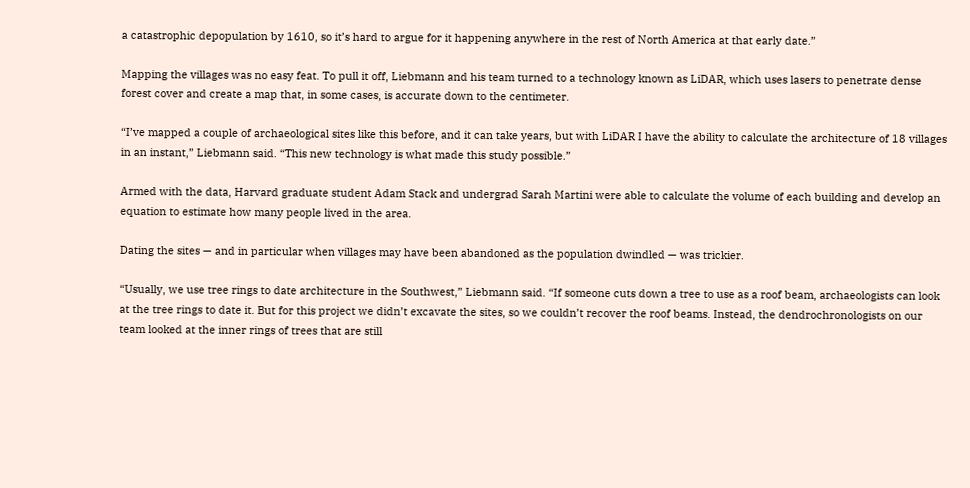a catastrophic depopulation by 1610, so it’s hard to argue for it happening anywhere in the rest of North America at that early date.”

Mapping the villages was no easy feat. To pull it off, Liebmann and his team turned to a technology known as LiDAR, which uses lasers to penetrate dense forest cover and create a map that, in some cases, is accurate down to the centimeter.

“I’ve mapped a couple of archaeological sites like this before, and it can take years, but with LiDAR I have the ability to calculate the architecture of 18 villages in an instant,” Liebmann said. “This new technology is what made this study possible.”

Armed with the data, Harvard graduate student Adam Stack and undergrad Sarah Martini were able to calculate the volume of each building and develop an equation to estimate how many people lived in the area.

Dating the sites — and in particular when villages may have been abandoned as the population dwindled — was trickier.

“Usually, we use tree rings to date architecture in the Southwest,” Liebmann said. “If someone cuts down a tree to use as a roof beam, archaeologists can look at the tree rings to date it. But for this project we didn’t excavate the sites, so we couldn’t recover the roof beams. Instead, the dendrochronologists on our team looked at the inner rings of trees that are still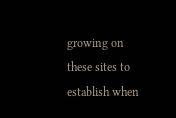growing on these sites to establish when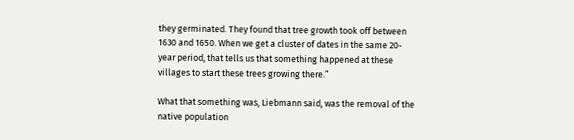they germinated. They found that tree growth took off between 1630 and 1650. When we get a cluster of dates in the same 20-year period, that tells us that something happened at these villages to start these trees growing there.”

What that something was, Liebmann said, was the removal of the native population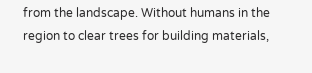from the landscape. Without humans in the region to clear trees for building materials,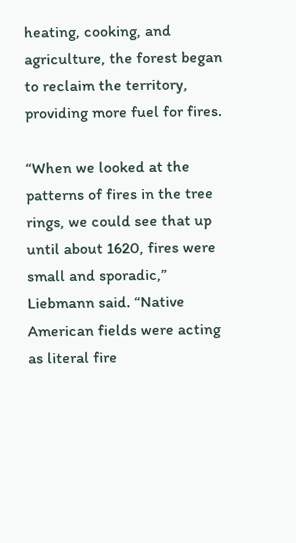heating, cooking, and agriculture, the forest began to reclaim the territory, providing more fuel for fires.

“When we looked at the patterns of fires in the tree rings, we could see that up until about 1620, fires were small and sporadic,” Liebmann said. “Native American fields were acting as literal fire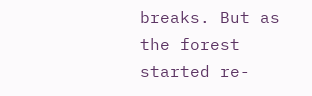breaks. But as the forest started re-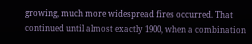growing, much more widespread fires occurred. That continued until almost exactly 1900, when a combination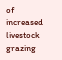of increased livestock grazing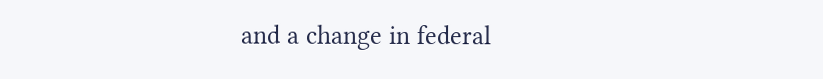and a change in federal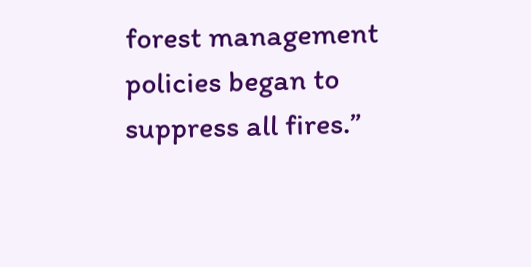forest management policies began to suppress all fires.”